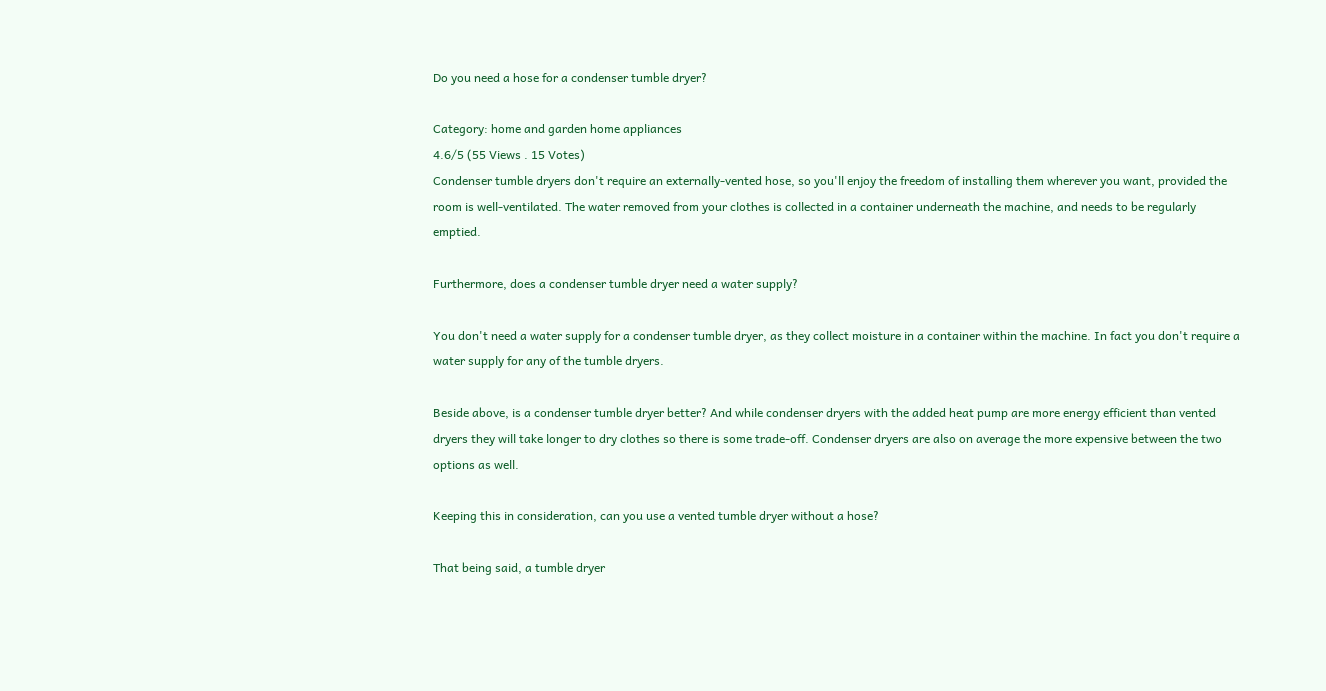Do you need a hose for a condenser tumble dryer?

Category: home and garden home appliances
4.6/5 (55 Views . 15 Votes)
Condenser tumble dryers don't require an externally-vented hose, so you'll enjoy the freedom of installing them wherever you want, provided the room is well-ventilated. The water removed from your clothes is collected in a container underneath the machine, and needs to be regularly emptied.

Furthermore, does a condenser tumble dryer need a water supply?

You don't need a water supply for a condenser tumble dryer, as they collect moisture in a container within the machine. In fact you don't require a water supply for any of the tumble dryers.

Beside above, is a condenser tumble dryer better? And while condenser dryers with the added heat pump are more energy efficient than vented dryers they will take longer to dry clothes so there is some trade-off. Condenser dryers are also on average the more expensive between the two options as well.

Keeping this in consideration, can you use a vented tumble dryer without a hose?

That being said, a tumble dryer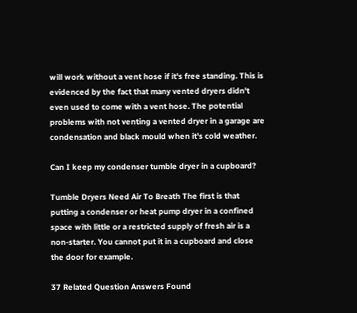will work without a vent hose if it's free standing. This is evidenced by the fact that many vented dryers didn't even used to come with a vent hose. The potential problems with not venting a vented dryer in a garage are condensation and black mould when it's cold weather.

Can I keep my condenser tumble dryer in a cupboard?

Tumble Dryers Need Air To Breath The first is that putting a condenser or heat pump dryer in a confined space with little or a restricted supply of fresh air is a non-starter. You cannot put it in a cupboard and close the door for example.

37 Related Question Answers Found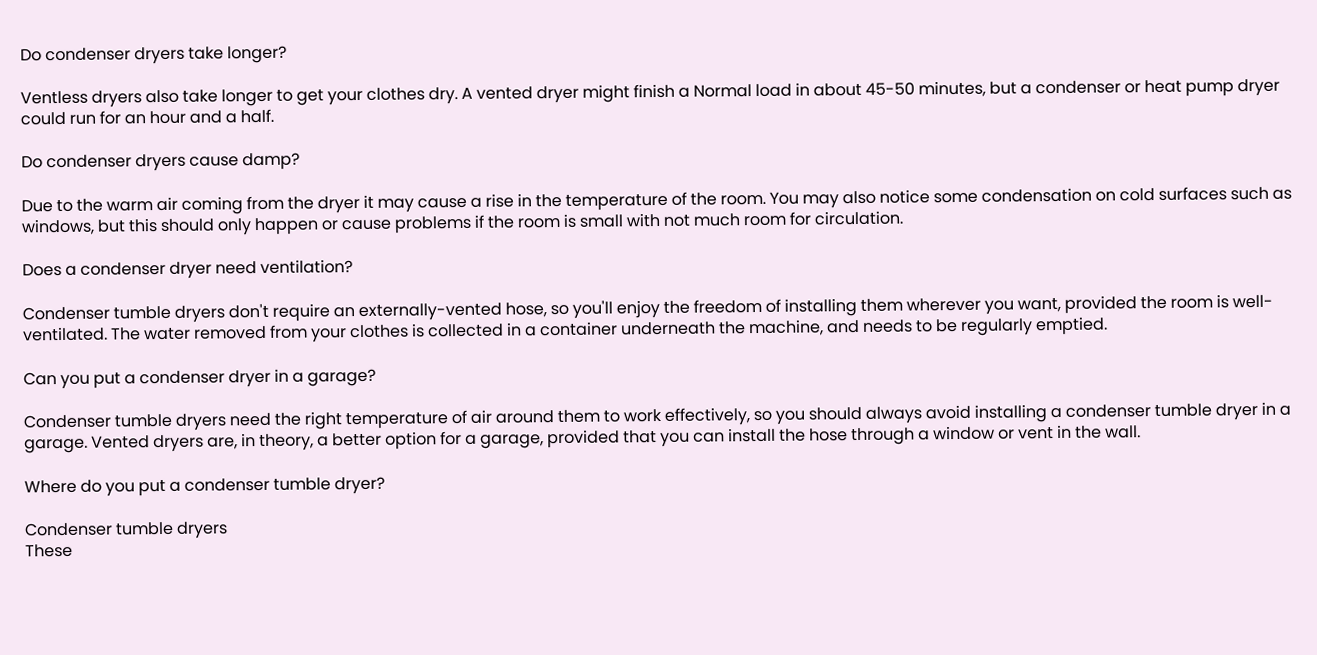Do condenser dryers take longer?

Ventless dryers also take longer to get your clothes dry. A vented dryer might finish a Normal load in about 45-50 minutes, but a condenser or heat pump dryer could run for an hour and a half.

Do condenser dryers cause damp?

Due to the warm air coming from the dryer it may cause a rise in the temperature of the room. You may also notice some condensation on cold surfaces such as windows, but this should only happen or cause problems if the room is small with not much room for circulation.

Does a condenser dryer need ventilation?

Condenser tumble dryers don't require an externally-vented hose, so you'll enjoy the freedom of installing them wherever you want, provided the room is well-ventilated. The water removed from your clothes is collected in a container underneath the machine, and needs to be regularly emptied.

Can you put a condenser dryer in a garage?

Condenser tumble dryers need the right temperature of air around them to work effectively, so you should always avoid installing a condenser tumble dryer in a garage. Vented dryers are, in theory, a better option for a garage, provided that you can install the hose through a window or vent in the wall.

Where do you put a condenser tumble dryer?

Condenser tumble dryers
These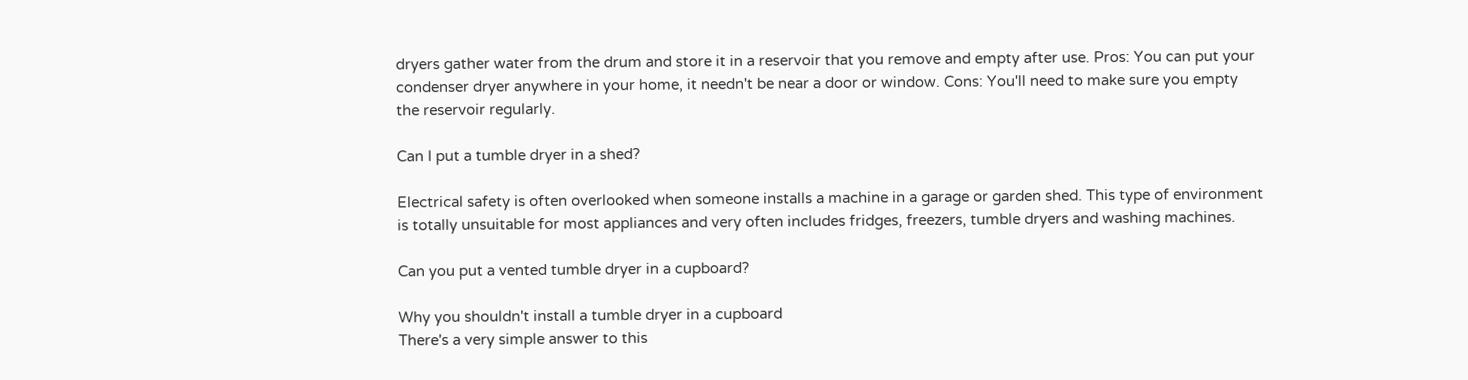dryers gather water from the drum and store it in a reservoir that you remove and empty after use. Pros: You can put your condenser dryer anywhere in your home, it needn't be near a door or window. Cons: You'll need to make sure you empty the reservoir regularly.

Can I put a tumble dryer in a shed?

Electrical safety is often overlooked when someone installs a machine in a garage or garden shed. This type of environment is totally unsuitable for most appliances and very often includes fridges, freezers, tumble dryers and washing machines.

Can you put a vented tumble dryer in a cupboard?

Why you shouldn't install a tumble dryer in a cupboard
There's a very simple answer to this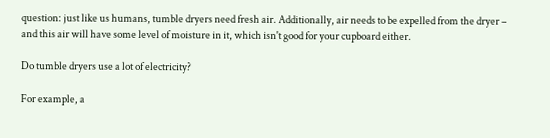question: just like us humans, tumble dryers need fresh air. Additionally, air needs to be expelled from the dryer – and this air will have some level of moisture in it, which isn't good for your cupboard either.

Do tumble dryers use a lot of electricity?

For example, a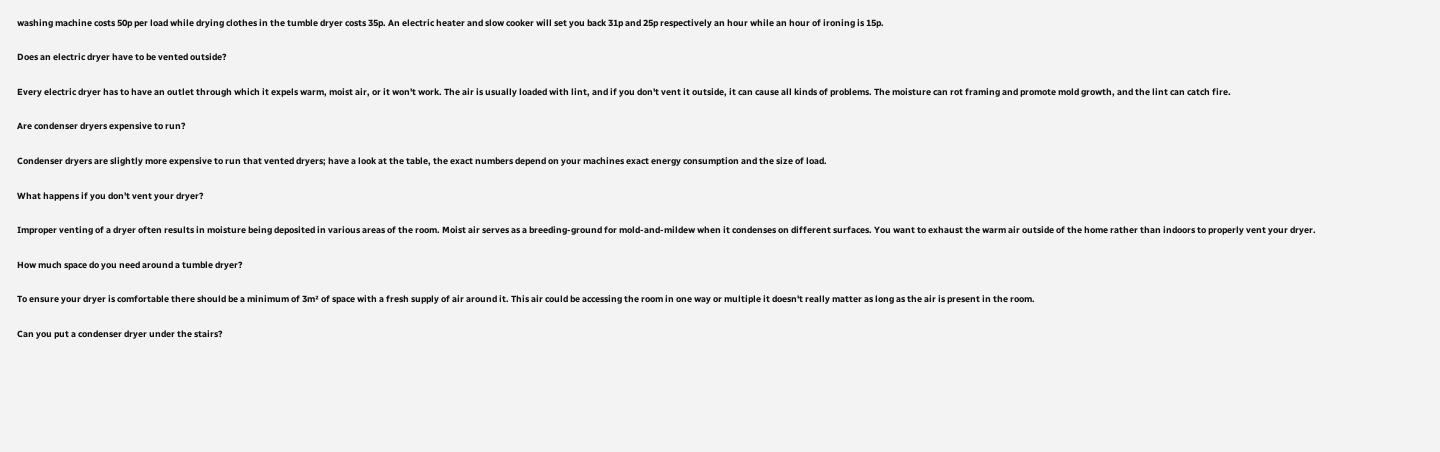washing machine costs 50p per load while drying clothes in the tumble dryer costs 35p. An electric heater and slow cooker will set you back 31p and 25p respectively an hour while an hour of ironing is 15p.

Does an electric dryer have to be vented outside?

Every electric dryer has to have an outlet through which it expels warm, moist air, or it won't work. The air is usually loaded with lint, and if you don't vent it outside, it can cause all kinds of problems. The moisture can rot framing and promote mold growth, and the lint can catch fire.

Are condenser dryers expensive to run?

Condenser dryers are slightly more expensive to run that vented dryers; have a look at the table, the exact numbers depend on your machines exact energy consumption and the size of load.

What happens if you don't vent your dryer?

Improper venting of a dryer often results in moisture being deposited in various areas of the room. Moist air serves as a breeding-ground for mold-and-mildew when it condenses on different surfaces. You want to exhaust the warm air outside of the home rather than indoors to properly vent your dryer.

How much space do you need around a tumble dryer?

To ensure your dryer is comfortable there should be a minimum of 3m² of space with a fresh supply of air around it. This air could be accessing the room in one way or multiple it doesn't really matter as long as the air is present in the room.

Can you put a condenser dryer under the stairs?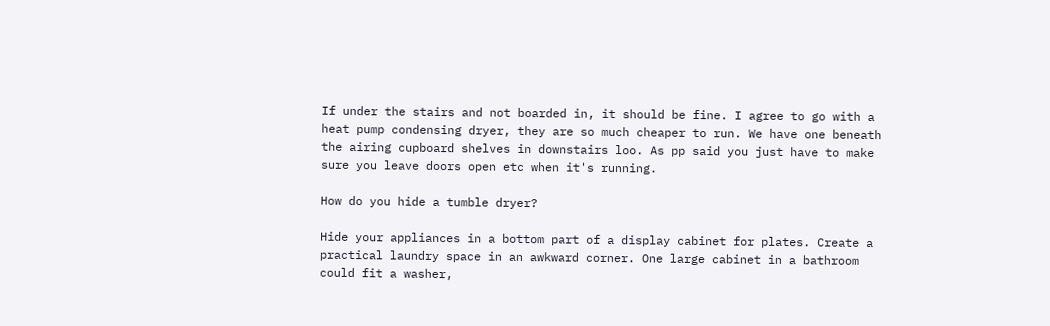If under the stairs and not boarded in, it should be fine. I agree to go with a heat pump condensing dryer, they are so much cheaper to run. We have one beneath the airing cupboard shelves in downstairs loo. As pp said you just have to make sure you leave doors open etc when it's running.

How do you hide a tumble dryer?

Hide your appliances in a bottom part of a display cabinet for plates. Create a practical laundry space in an awkward corner. One large cabinet in a bathroom could fit a washer,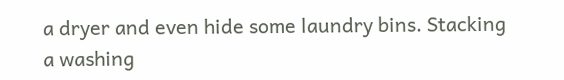a dryer and even hide some laundry bins. Stacking a washing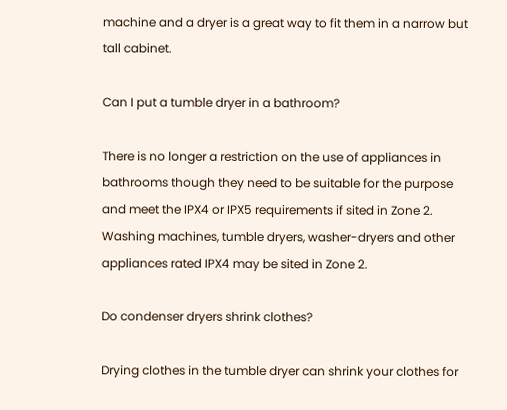machine and a dryer is a great way to fit them in a narrow but tall cabinet.

Can I put a tumble dryer in a bathroom?

There is no longer a restriction on the use of appliances in bathrooms though they need to be suitable for the purpose and meet the IPX4 or IPX5 requirements if sited in Zone 2. Washing machines, tumble dryers, washer-dryers and other appliances rated IPX4 may be sited in Zone 2.

Do condenser dryers shrink clothes?

Drying clothes in the tumble dryer can shrink your clothes for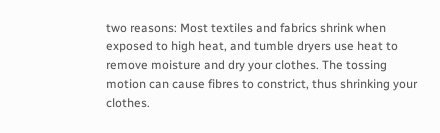two reasons: Most textiles and fabrics shrink when exposed to high heat, and tumble dryers use heat to remove moisture and dry your clothes. The tossing motion can cause fibres to constrict, thus shrinking your clothes.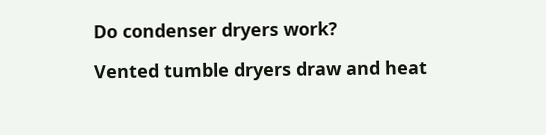Do condenser dryers work?

Vented tumble dryers draw and heat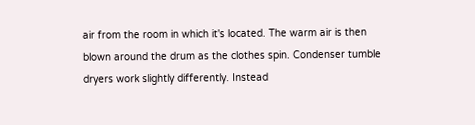air from the room in which it's located. The warm air is then blown around the drum as the clothes spin. Condenser tumble dryers work slightly differently. Instead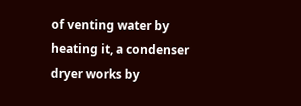of venting water by heating it, a condenser dryer works by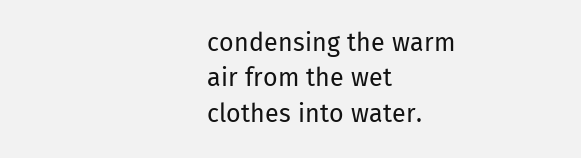condensing the warm air from the wet clothes into water.